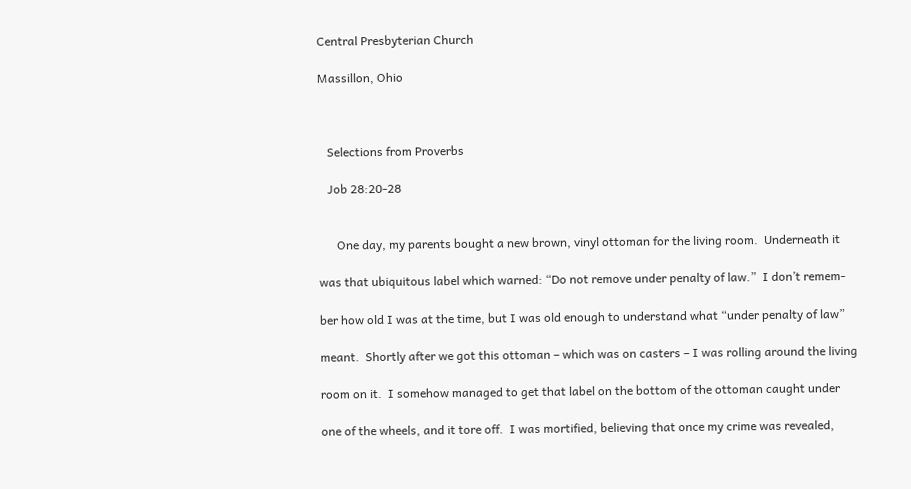Central Presbyterian Church

Massillon, Ohio



   Selections from Proverbs

   Job 28:20-28


      One day, my parents bought a new brown, vinyl ottoman for the living room.  Underneath it

was that ubiquitous label which warned: “Do not remove under penalty of law.”  I don’t remem-

ber how old I was at the time, but I was old enough to understand what “under penalty of law”

meant.  Shortly after we got this ottoman – which was on casters – I was rolling around the living

room on it.  I somehow managed to get that label on the bottom of the ottoman caught under

one of the wheels, and it tore off.  I was mortified, believing that once my crime was revealed,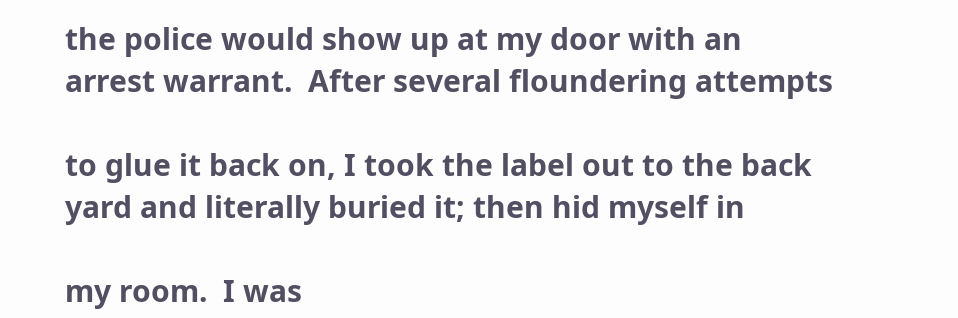the police would show up at my door with an arrest warrant.  After several floundering attempts

to glue it back on, I took the label out to the back yard and literally buried it; then hid myself in

my room.  I was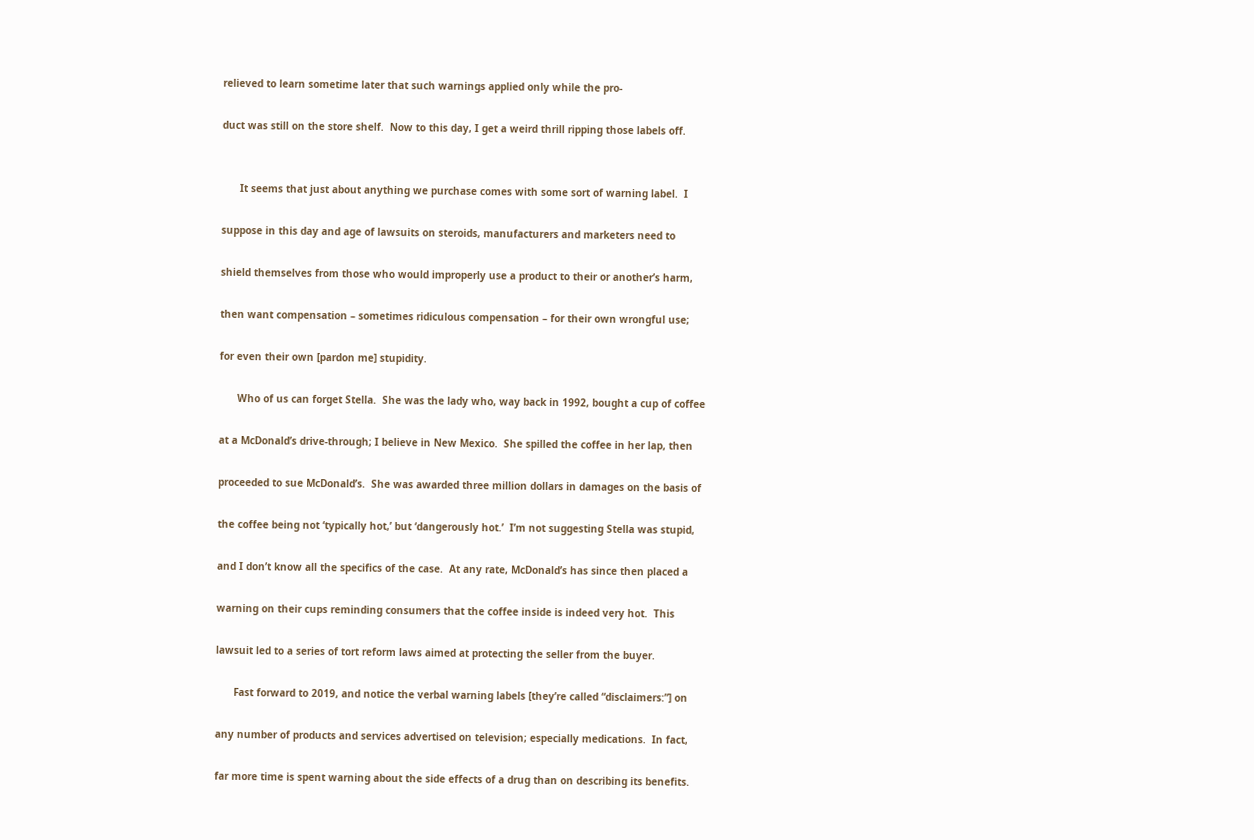relieved to learn sometime later that such warnings applied only while the pro-

duct was still on the store shelf.  Now to this day, I get a weird thrill ripping those labels off.


      It seems that just about anything we purchase comes with some sort of warning label.  I

suppose in this day and age of lawsuits on steroids, manufacturers and marketers need to

shield themselves from those who would improperly use a product to their or another’s harm,

then want compensation – sometimes ridiculous compensation – for their own wrongful use;

for even their own [pardon me] stupidity.

      Who of us can forget Stella.  She was the lady who, way back in 1992, bought a cup of coffee

at a McDonald’s drive-through; I believe in New Mexico.  She spilled the coffee in her lap, then

proceeded to sue McDonald’s.  She was awarded three million dollars in damages on the basis of

the coffee being not ‘typically hot,’ but ‘dangerously hot.’  I’m not suggesting Stella was stupid,

and I don’t know all the specifics of the case.  At any rate, McDonald’s has since then placed a

warning on their cups reminding consumers that the coffee inside is indeed very hot.  This

lawsuit led to a series of tort reform laws aimed at protecting the seller from the buyer.

      Fast forward to 2019, and notice the verbal warning labels [they’re called “disclaimers:”] on

any number of products and services advertised on television; especially medications.  In fact,

far more time is spent warning about the side effects of a drug than on describing its benefits.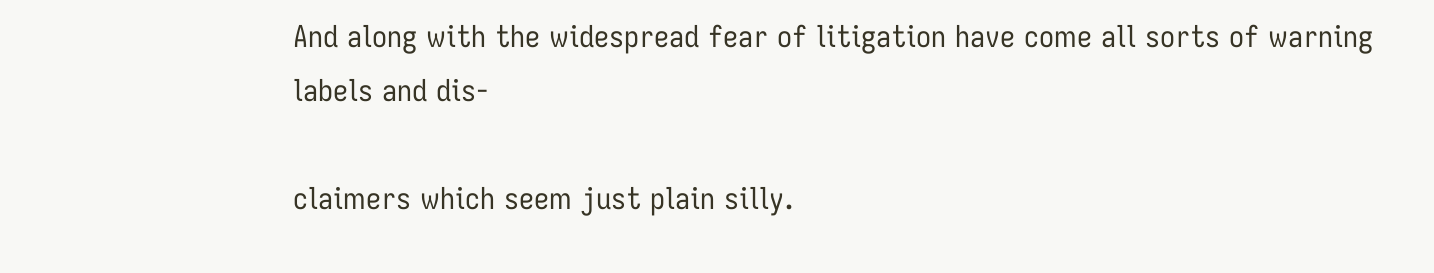And along with the widespread fear of litigation have come all sorts of warning labels and dis-

claimers which seem just plain silly.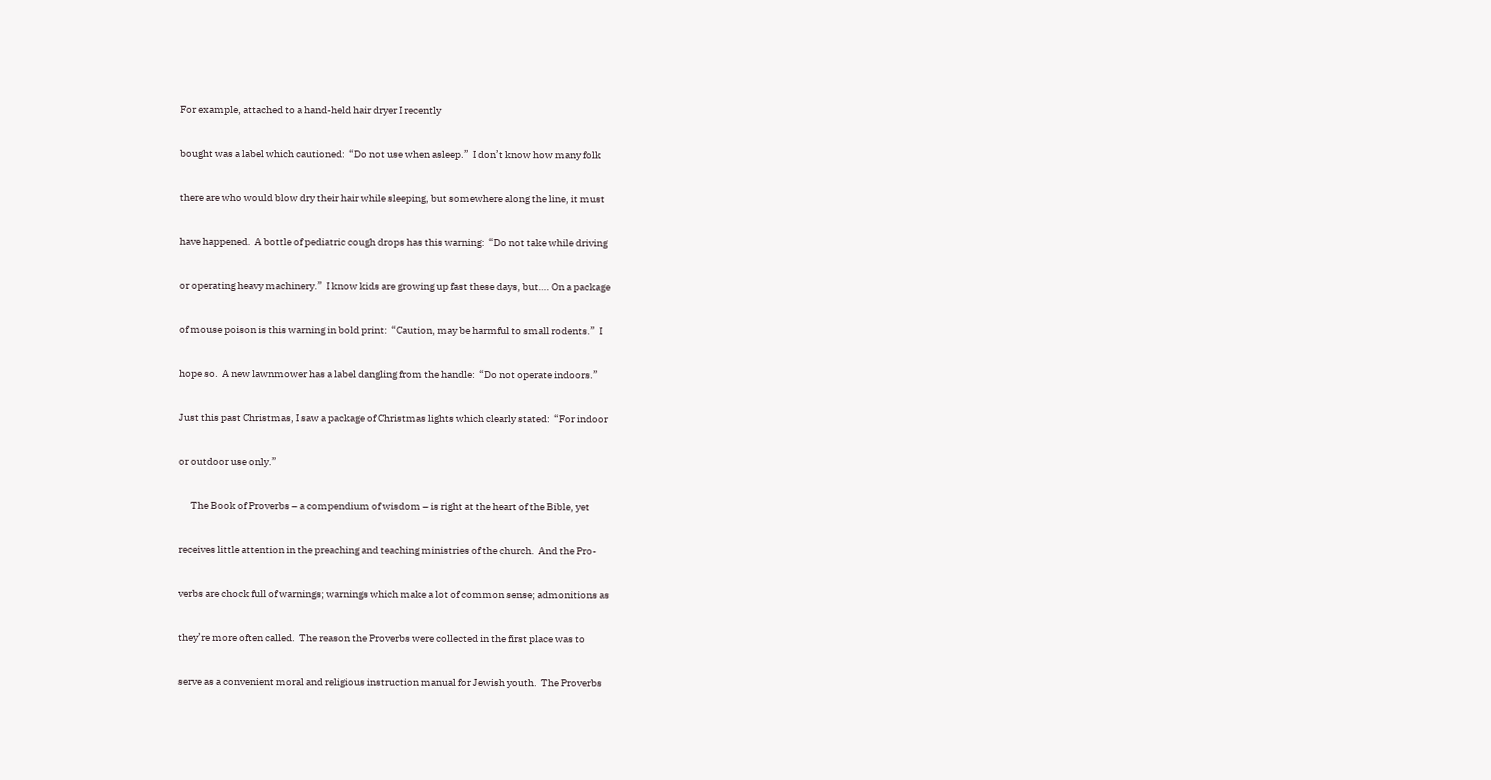For example, attached to a hand-held hair dryer I recently

bought was a label which cautioned:  “Do not use when asleep.”  I don’t know how many folk

there are who would blow dry their hair while sleeping, but somewhere along the line, it must

have happened.  A bottle of pediatric cough drops has this warning:  “Do not take while driving

or operating heavy machinery.”  I know kids are growing up fast these days, but…. On a package

of mouse poison is this warning in bold print:  “Caution, may be harmful to small rodents.”  I

hope so.  A new lawnmower has a label dangling from the handle:  “Do not operate indoors.”

Just this past Christmas, I saw a package of Christmas lights which clearly stated:  “For indoor

or outdoor use only.”

      The Book of Proverbs – a compendium of wisdom – is right at the heart of the Bible, yet

receives little attention in the preaching and teaching ministries of the church.  And the Pro-

verbs are chock full of warnings; warnings which make a lot of common sense; admonitions as

they’re more often called.  The reason the Proverbs were collected in the first place was to

serve as a convenient moral and religious instruction manual for Jewish youth.  The Proverbs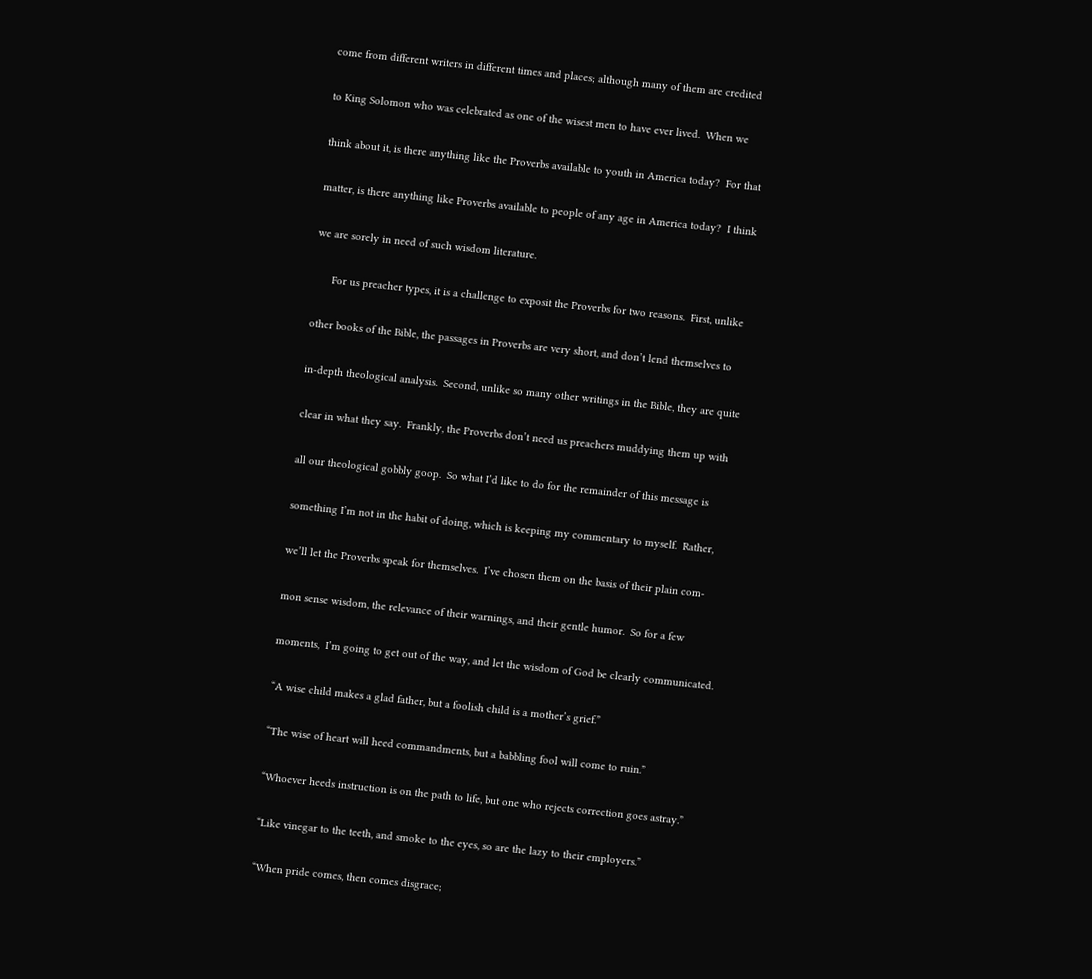come from different writers in different times and places; although many of them are credited

to King Solomon who was celebrated as one of the wisest men to have ever lived.  When we

think about it, is there anything like the Proverbs available to youth in America today?  For that

matter, is there anything like Proverbs available to people of any age in America today?  I think

we are sorely in need of such wisdom literature.

      For us preacher types, it is a challenge to exposit the Proverbs for two reasons.  First, unlike

other books of the Bible, the passages in Proverbs are very short, and don’t lend themselves to

in-depth theological analysis.  Second, unlike so many other writings in the Bible, they are quite

clear in what they say.  Frankly, the Proverbs don’t need us preachers muddying them up with

all our theological gobbly goop.  So what I’d like to do for the remainder of this message is

something I’m not in the habit of doing, which is keeping my commentary to myself.  Rather,

we’ll let the Proverbs speak for themselves.  I’ve chosen them on the basis of their plain com-

mon sense wisdom, the relevance of their warnings, and their gentle humor.  So for a few

moments,  I’m going to get out of the way, and let the wisdom of God be clearly communicated.

“A wise child makes a glad father, but a foolish child is a mother’s grief.”

“The wise of heart will heed commandments, but a babbling fool will come to ruin.”

“Whoever heeds instruction is on the path to life, but one who rejects correction goes astray.”

“Like vinegar to the teeth, and smoke to the eyes, so are the lazy to their employers.”

“When pride comes, then comes disgrace;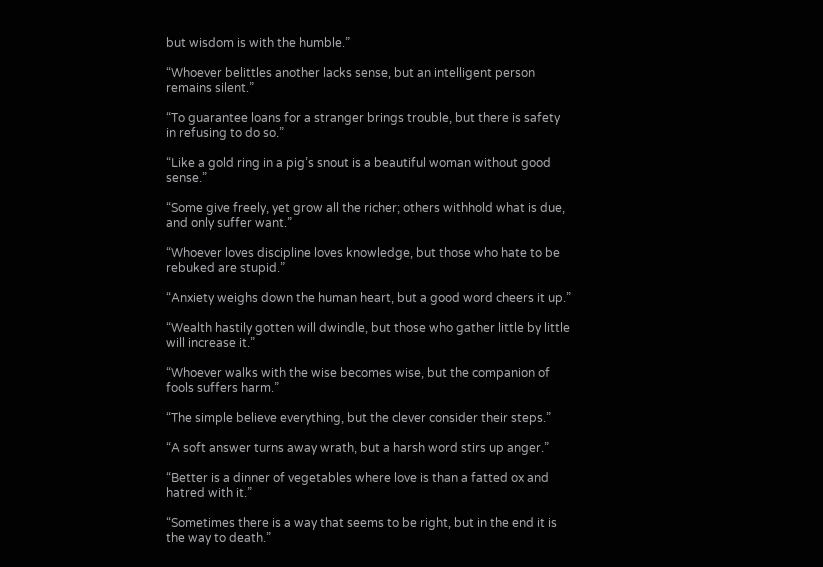but wisdom is with the humble.”

“Whoever belittles another lacks sense, but an intelligent person remains silent.”

“To guarantee loans for a stranger brings trouble, but there is safety in refusing to do so.”

“Like a gold ring in a pig’s snout is a beautiful woman without good sense.”

“Some give freely, yet grow all the richer; others withhold what is due, and only suffer want.”

“Whoever loves discipline loves knowledge, but those who hate to be rebuked are stupid.”

“Anxiety weighs down the human heart, but a good word cheers it up.”

“Wealth hastily gotten will dwindle, but those who gather little by little will increase it.”

“Whoever walks with the wise becomes wise, but the companion of fools suffers harm.”

“The simple believe everything, but the clever consider their steps.”

“A soft answer turns away wrath, but a harsh word stirs up anger.”

“Better is a dinner of vegetables where love is than a fatted ox and hatred with it.”

“Sometimes there is a way that seems to be right, but in the end it is the way to death.”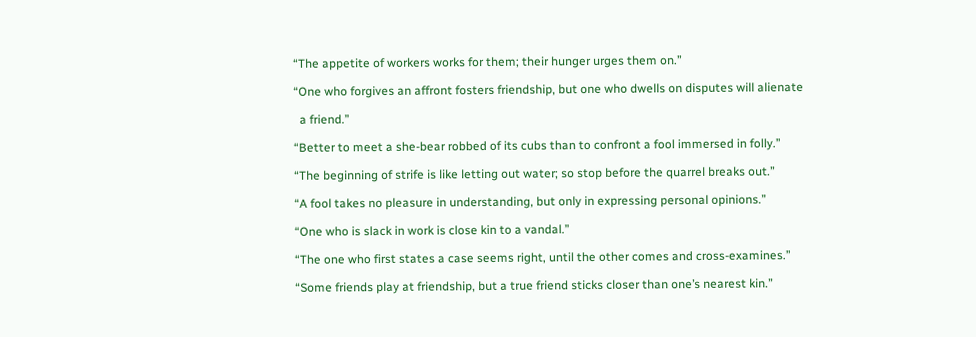“The appetite of workers works for them; their hunger urges them on.”

“One who forgives an affront fosters friendship, but one who dwells on disputes will alienate

  a friend.”

“Better to meet a she-bear robbed of its cubs than to confront a fool immersed in folly.”

“The beginning of strife is like letting out water; so stop before the quarrel breaks out.”

“A fool takes no pleasure in understanding, but only in expressing personal opinions.”

“One who is slack in work is close kin to a vandal.”

“The one who first states a case seems right, until the other comes and cross-examines.”

“Some friends play at friendship, but a true friend sticks closer than one’s nearest kin.”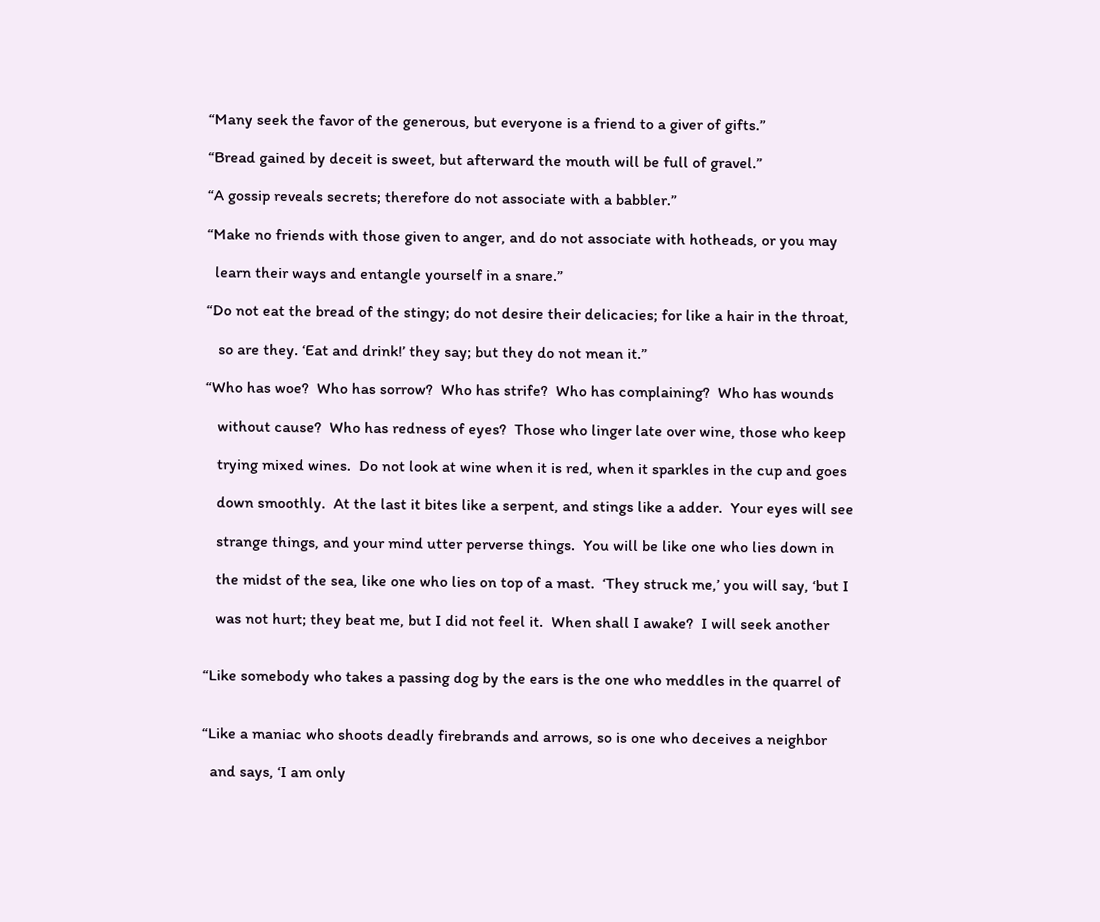“Many seek the favor of the generous, but everyone is a friend to a giver of gifts.”

“Bread gained by deceit is sweet, but afterward the mouth will be full of gravel.”

“A gossip reveals secrets; therefore do not associate with a babbler.”

“Make no friends with those given to anger, and do not associate with hotheads, or you may

  learn their ways and entangle yourself in a snare.”

“Do not eat the bread of the stingy; do not desire their delicacies; for like a hair in the throat,

   so are they. ‘Eat and drink!’ they say; but they do not mean it.”

“Who has woe?  Who has sorrow?  Who has strife?  Who has complaining?  Who has wounds

   without cause?  Who has redness of eyes?  Those who linger late over wine, those who keep

   trying mixed wines.  Do not look at wine when it is red, when it sparkles in the cup and goes

   down smoothly.  At the last it bites like a serpent, and stings like a adder.  Your eyes will see

   strange things, and your mind utter perverse things.  You will be like one who lies down in

   the midst of the sea, like one who lies on top of a mast.  ‘They struck me,’ you will say, ‘but I

   was not hurt; they beat me, but I did not feel it.  When shall I awake?  I will seek another


“Like somebody who takes a passing dog by the ears is the one who meddles in the quarrel of


“Like a maniac who shoots deadly firebrands and arrows, so is one who deceives a neighbor

  and says, ‘I am only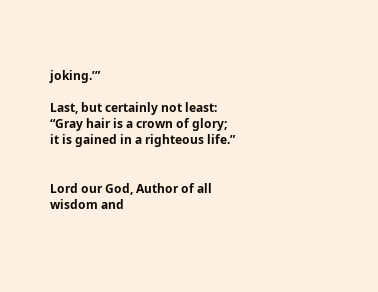joking.’”

Last, but certainly not least:  “Gray hair is a crown of glory; it is gained in a righteous life.”


Lord our God, Author of all wisdom and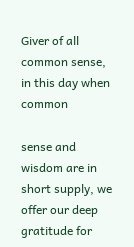Giver of all common sense, in this day when common

sense and wisdom are in short supply, we offer our deep gratitude for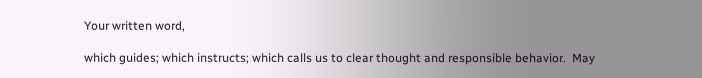Your written word,

which guides; which instructs; which calls us to clear thought and responsible behavior.  May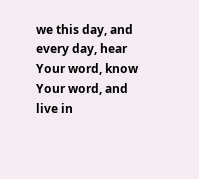we this day, and every day, hear Your word, know Your word, and live in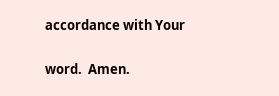accordance with Your

word.  Amen.